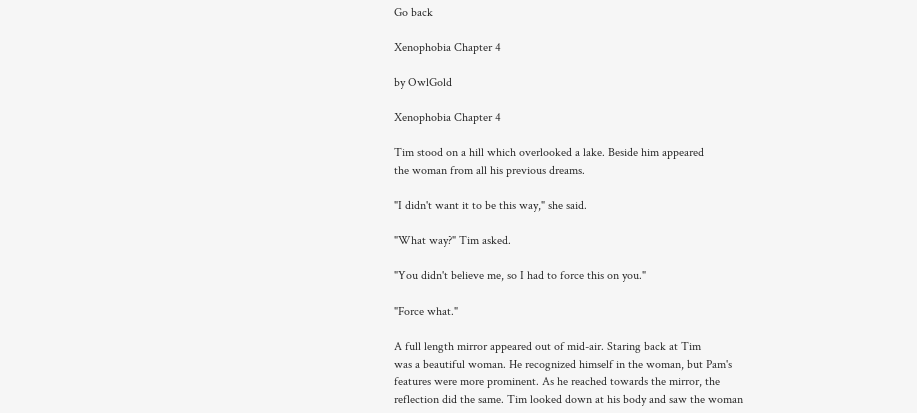Go back

Xenophobia Chapter 4

by OwlGold

Xenophobia Chapter 4

Tim stood on a hill which overlooked a lake. Beside him appeared
the woman from all his previous dreams.

"I didn't want it to be this way," she said.

"What way?" Tim asked.

"You didn't believe me, so I had to force this on you."

"Force what."

A full length mirror appeared out of mid-air. Staring back at Tim
was a beautiful woman. He recognized himself in the woman, but Pam's
features were more prominent. As he reached towards the mirror, the
reflection did the same. Tim looked down at his body and saw the woman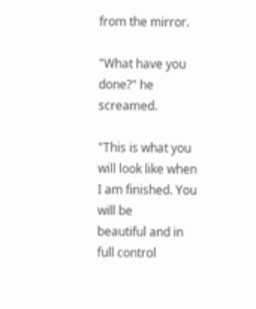from the mirror.

"What have you done?" he screamed.

"This is what you will look like when I am finished. You will be
beautiful and in full control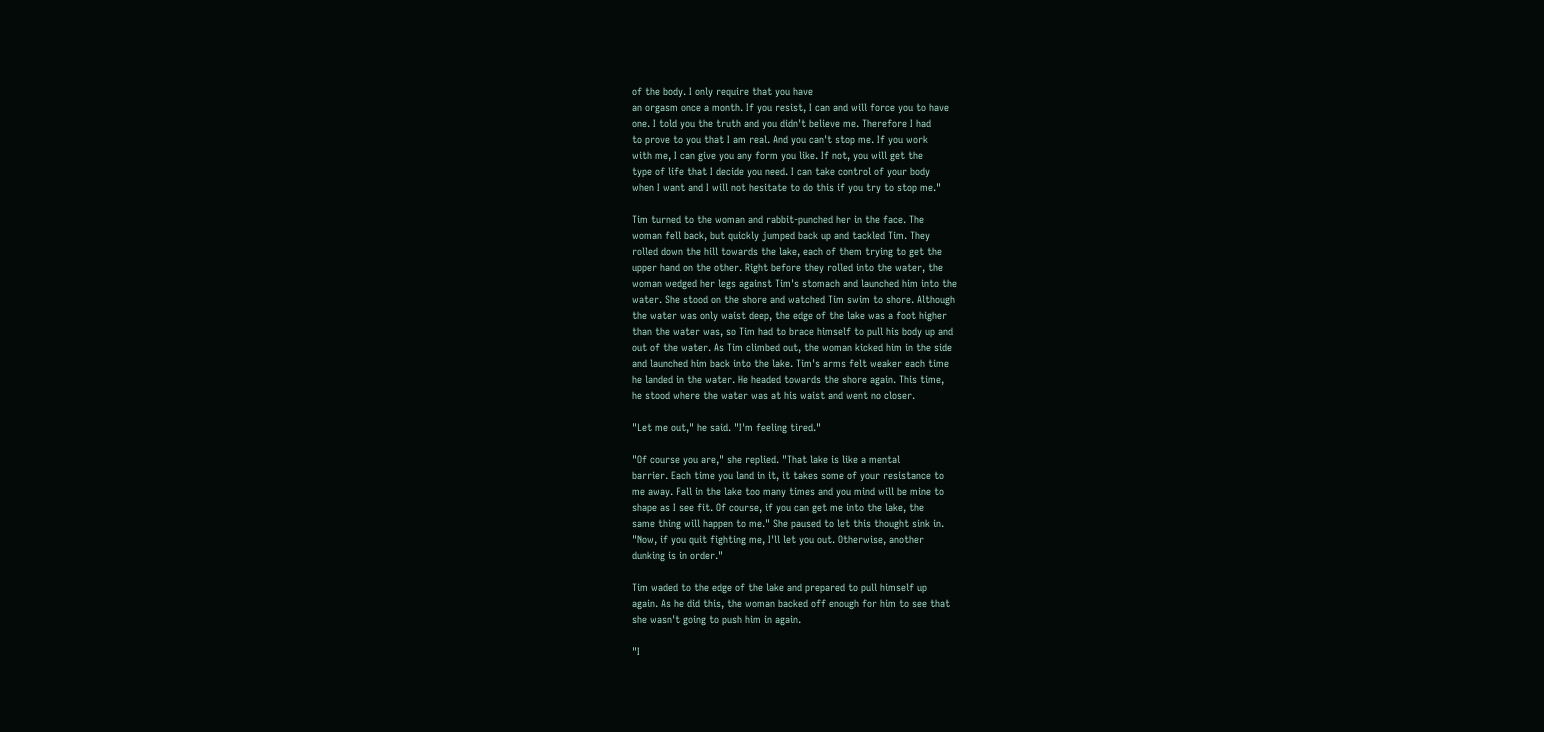of the body. I only require that you have
an orgasm once a month. If you resist, I can and will force you to have
one. I told you the truth and you didn't believe me. Therefore I had
to prove to you that I am real. And you can't stop me. If you work
with me, I can give you any form you like. If not, you will get the
type of life that I decide you need. I can take control of your body
when I want and I will not hesitate to do this if you try to stop me."

Tim turned to the woman and rabbit-punched her in the face. The
woman fell back, but quickly jumped back up and tackled Tim. They
rolled down the hill towards the lake, each of them trying to get the
upper hand on the other. Right before they rolled into the water, the
woman wedged her legs against Tim's stomach and launched him into the
water. She stood on the shore and watched Tim swim to shore. Although
the water was only waist deep, the edge of the lake was a foot higher
than the water was, so Tim had to brace himself to pull his body up and
out of the water. As Tim climbed out, the woman kicked him in the side
and launched him back into the lake. Tim's arms felt weaker each time
he landed in the water. He headed towards the shore again. This time,
he stood where the water was at his waist and went no closer.

"Let me out," he said. "I'm feeling tired."

"Of course you are," she replied. "That lake is like a mental
barrier. Each time you land in it, it takes some of your resistance to
me away. Fall in the lake too many times and you mind will be mine to
shape as I see fit. Of course, if you can get me into the lake, the
same thing will happen to me." She paused to let this thought sink in.
"Now, if you quit fighting me, I'll let you out. Otherwise, another
dunking is in order."

Tim waded to the edge of the lake and prepared to pull himself up
again. As he did this, the woman backed off enough for him to see that
she wasn't going to push him in again.

"I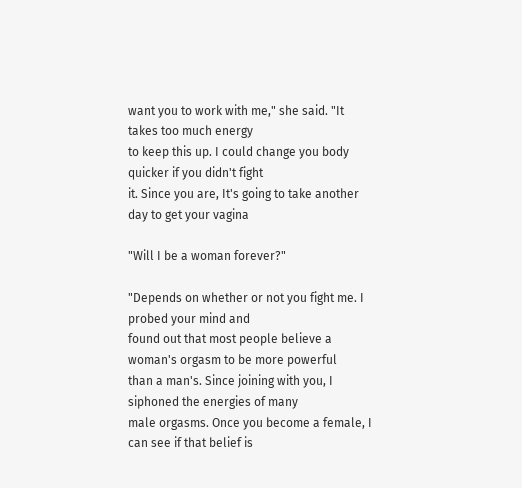want you to work with me," she said. "It takes too much energy
to keep this up. I could change you body quicker if you didn't fight
it. Since you are, It's going to take another day to get your vagina

"Will I be a woman forever?"

"Depends on whether or not you fight me. I probed your mind and
found out that most people believe a woman's orgasm to be more powerful
than a man's. Since joining with you, I siphoned the energies of many
male orgasms. Once you become a female, I can see if that belief is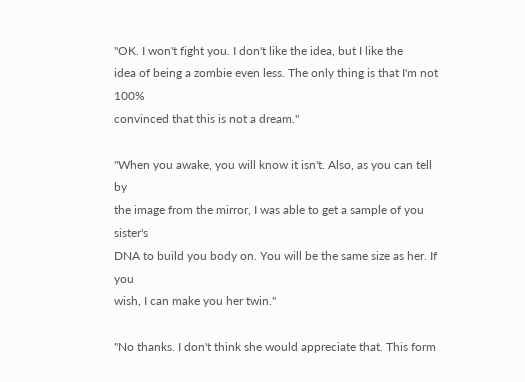"OK. I won't fight you. I don't like the idea, but I like the
idea of being a zombie even less. The only thing is that I'm not 100%
convinced that this is not a dream."

"When you awake, you will know it isn't. Also, as you can tell by
the image from the mirror, I was able to get a sample of you sister's
DNA to build you body on. You will be the same size as her. If you
wish, I can make you her twin."

"No thanks. I don't think she would appreciate that. This form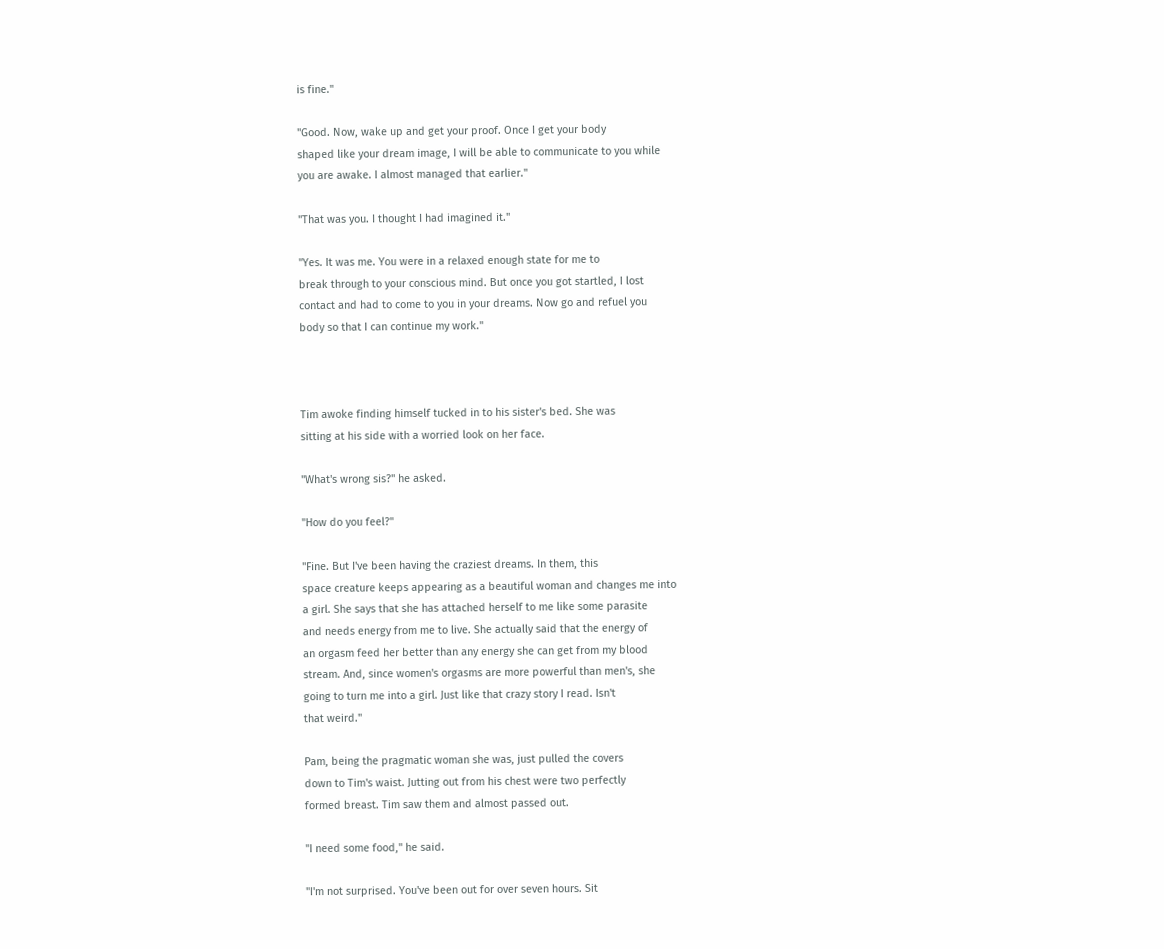is fine."

"Good. Now, wake up and get your proof. Once I get your body
shaped like your dream image, I will be able to communicate to you while
you are awake. I almost managed that earlier."

"That was you. I thought I had imagined it."

"Yes. It was me. You were in a relaxed enough state for me to
break through to your conscious mind. But once you got startled, I lost
contact and had to come to you in your dreams. Now go and refuel you
body so that I can continue my work."



Tim awoke finding himself tucked in to his sister's bed. She was
sitting at his side with a worried look on her face.

"What's wrong sis?" he asked.

"How do you feel?"

"Fine. But I've been having the craziest dreams. In them, this
space creature keeps appearing as a beautiful woman and changes me into
a girl. She says that she has attached herself to me like some parasite
and needs energy from me to live. She actually said that the energy of
an orgasm feed her better than any energy she can get from my blood
stream. And, since women's orgasms are more powerful than men's, she
going to turn me into a girl. Just like that crazy story I read. Isn't
that weird."

Pam, being the pragmatic woman she was, just pulled the covers
down to Tim's waist. Jutting out from his chest were two perfectly
formed breast. Tim saw them and almost passed out.

"I need some food," he said.

"I'm not surprised. You've been out for over seven hours. Sit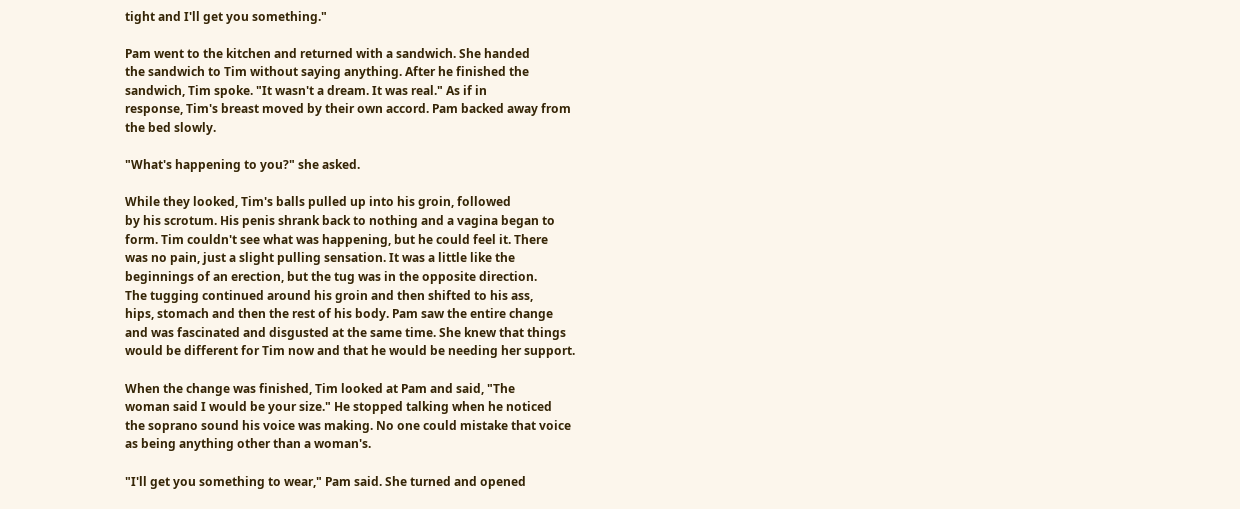tight and I'll get you something."

Pam went to the kitchen and returned with a sandwich. She handed
the sandwich to Tim without saying anything. After he finished the
sandwich, Tim spoke. "It wasn't a dream. It was real." As if in
response, Tim's breast moved by their own accord. Pam backed away from
the bed slowly.

"What's happening to you?" she asked.

While they looked, Tim's balls pulled up into his groin, followed
by his scrotum. His penis shrank back to nothing and a vagina began to
form. Tim couldn't see what was happening, but he could feel it. There
was no pain, just a slight pulling sensation. It was a little like the
beginnings of an erection, but the tug was in the opposite direction.
The tugging continued around his groin and then shifted to his ass,
hips, stomach and then the rest of his body. Pam saw the entire change
and was fascinated and disgusted at the same time. She knew that things
would be different for Tim now and that he would be needing her support.

When the change was finished, Tim looked at Pam and said, "The
woman said I would be your size." He stopped talking when he noticed
the soprano sound his voice was making. No one could mistake that voice
as being anything other than a woman's.

"I'll get you something to wear," Pam said. She turned and opened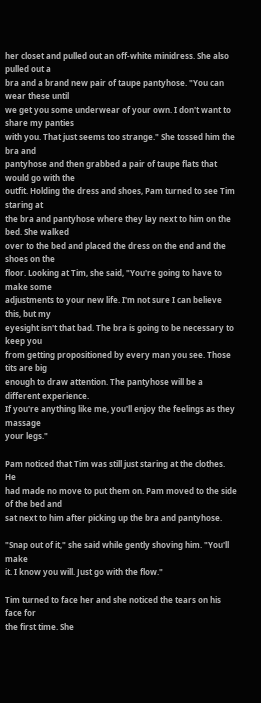her closet and pulled out an off-white minidress. She also pulled out a
bra and a brand new pair of taupe pantyhose. "You can wear these until
we get you some underwear of your own. I don't want to share my panties
with you. That just seems too strange." She tossed him the bra and
pantyhose and then grabbed a pair of taupe flats that would go with the
outfit. Holding the dress and shoes, Pam turned to see Tim staring at
the bra and pantyhose where they lay next to him on the bed. She walked
over to the bed and placed the dress on the end and the shoes on the
floor. Looking at Tim, she said, "You're going to have to make some
adjustments to your new life. I'm not sure I can believe this, but my
eyesight isn't that bad. The bra is going to be necessary to keep you
from getting propositioned by every man you see. Those tits are big
enough to draw attention. The pantyhose will be a different experience.
If you're anything like me, you'll enjoy the feelings as they massage
your legs."

Pam noticed that Tim was still just staring at the clothes. He
had made no move to put them on. Pam moved to the side of the bed and
sat next to him after picking up the bra and pantyhose.

"Snap out of it," she said while gently shoving him. "You'll make
it. I know you will. Just go with the flow."

Tim turned to face her and she noticed the tears on his face for
the first time. She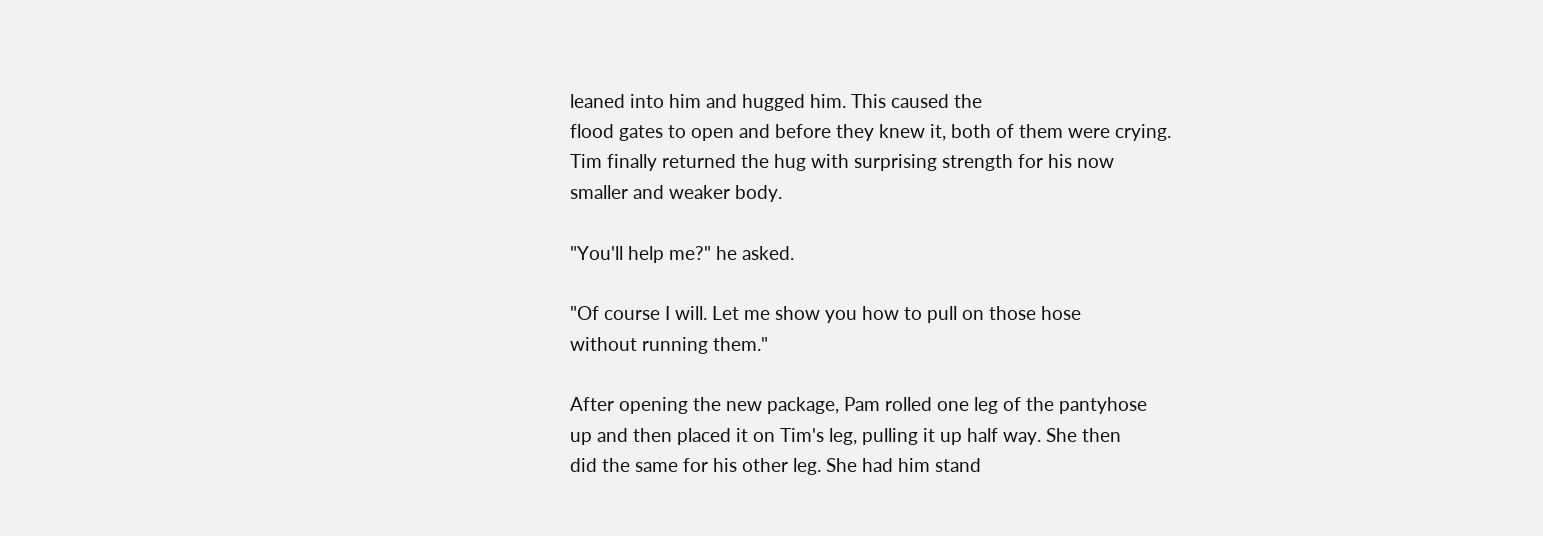leaned into him and hugged him. This caused the
flood gates to open and before they knew it, both of them were crying.
Tim finally returned the hug with surprising strength for his now
smaller and weaker body.

"You'll help me?" he asked.

"Of course I will. Let me show you how to pull on those hose
without running them."

After opening the new package, Pam rolled one leg of the pantyhose
up and then placed it on Tim's leg, pulling it up half way. She then
did the same for his other leg. She had him stand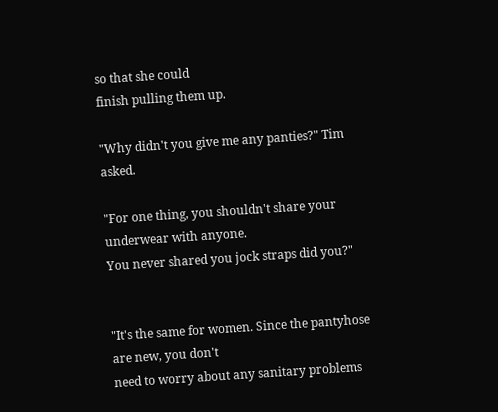so that she could
finish pulling them up.

"Why didn't you give me any panties?" Tim asked.

"For one thing, you shouldn't share your underwear with anyone.
You never shared you jock straps did you?"


"It's the same for women. Since the pantyhose are new, you don't
need to worry about any sanitary problems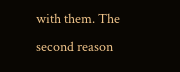with them. The second reason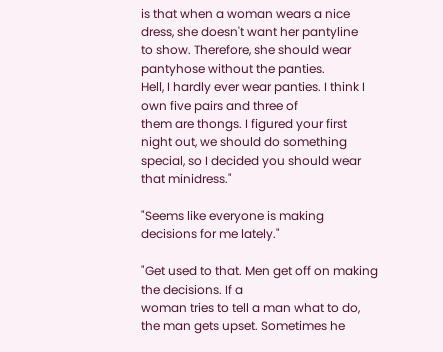is that when a woman wears a nice dress, she doesn't want her pantyline
to show. Therefore, she should wear pantyhose without the panties.
Hell, I hardly ever wear panties. I think I own five pairs and three of
them are thongs. I figured your first night out, we should do something
special, so I decided you should wear that minidress."

"Seems like everyone is making decisions for me lately."

"Get used to that. Men get off on making the decisions. If a
woman tries to tell a man what to do, the man gets upset. Sometimes he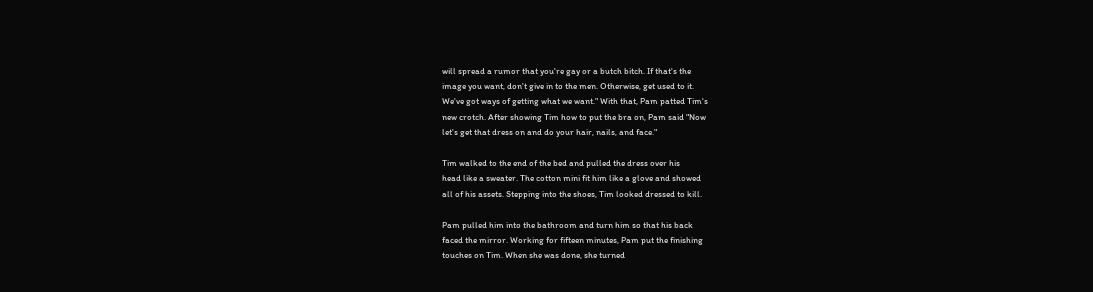will spread a rumor that you're gay or a butch bitch. If that's the
image you want, don't give in to the men. Otherwise, get used to it.
We've got ways of getting what we want." With that, Pam patted Tim's
new crotch. After showing Tim how to put the bra on, Pam said "Now
let's get that dress on and do your hair, nails, and face."

Tim walked to the end of the bed and pulled the dress over his
head like a sweater. The cotton mini fit him like a glove and showed
all of his assets. Stepping into the shoes, Tim looked dressed to kill.

Pam pulled him into the bathroom and turn him so that his back
faced the mirror. Working for fifteen minutes, Pam put the finishing
touches on Tim. When she was done, she turned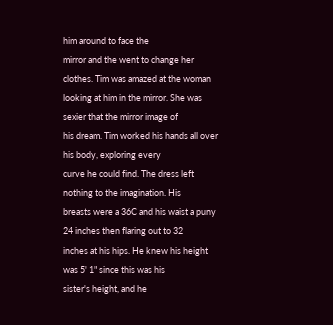him around to face the
mirror and the went to change her clothes. Tim was amazed at the woman
looking at him in the mirror. She was sexier that the mirror image of
his dream. Tim worked his hands all over his body, exploring every
curve he could find. The dress left nothing to the imagination. His
breasts were a 36C and his waist a puny 24 inches then flaring out to 32
inches at his hips. He knew his height was 5' 1" since this was his
sister's height, and he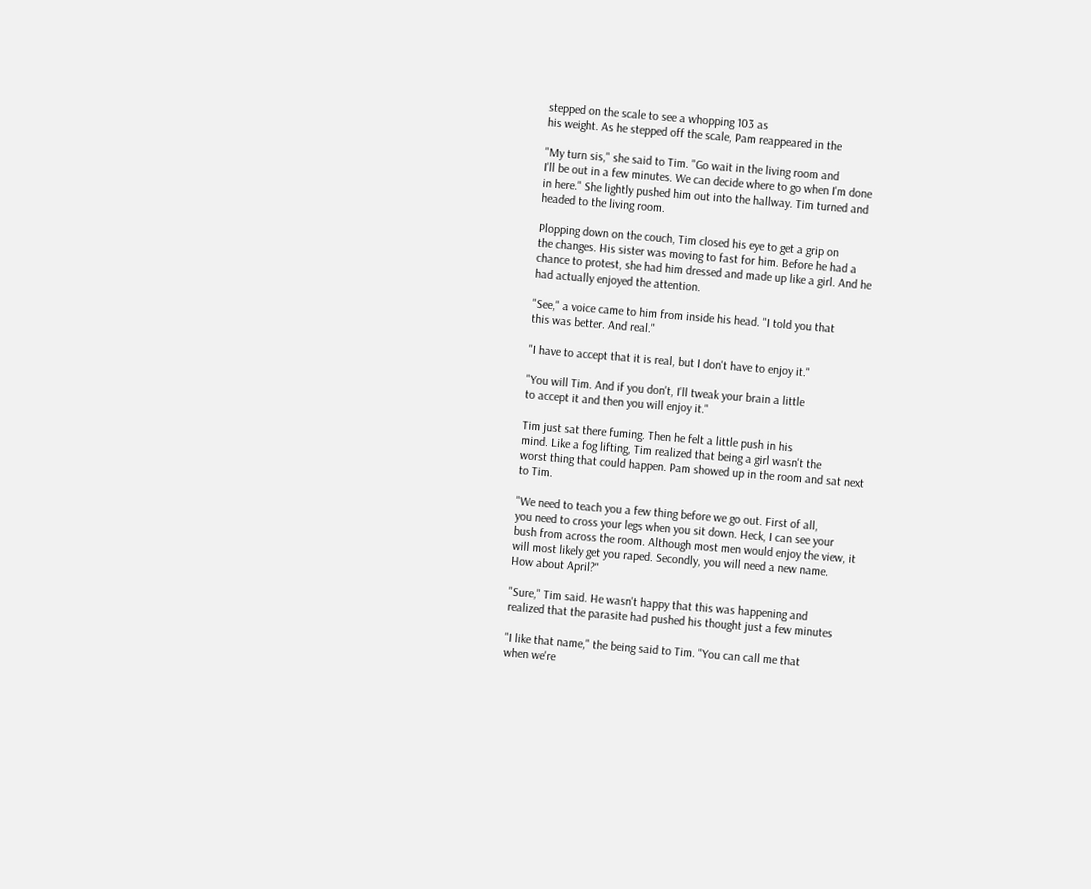stepped on the scale to see a whopping 103 as
his weight. As he stepped off the scale, Pam reappeared in the

"My turn sis," she said to Tim. "Go wait in the living room and
I'll be out in a few minutes. We can decide where to go when I'm done
in here." She lightly pushed him out into the hallway. Tim turned and
headed to the living room.

Plopping down on the couch, Tim closed his eye to get a grip on
the changes. His sister was moving to fast for him. Before he had a
chance to protest, she had him dressed and made up like a girl. And he
had actually enjoyed the attention.

"See," a voice came to him from inside his head. "I told you that
this was better. And real."

"I have to accept that it is real, but I don't have to enjoy it."

"You will Tim. And if you don't, I'll tweak your brain a little
to accept it and then you will enjoy it."

Tim just sat there fuming. Then he felt a little push in his
mind. Like a fog lifting, Tim realized that being a girl wasn't the
worst thing that could happen. Pam showed up in the room and sat next
to Tim.

"We need to teach you a few thing before we go out. First of all,
you need to cross your legs when you sit down. Heck, I can see your
bush from across the room. Although most men would enjoy the view, it
will most likely get you raped. Secondly, you will need a new name.
How about April?"

"Sure," Tim said. He wasn't happy that this was happening and
realized that the parasite had pushed his thought just a few minutes

"I like that name," the being said to Tim. "You can call me that
when we're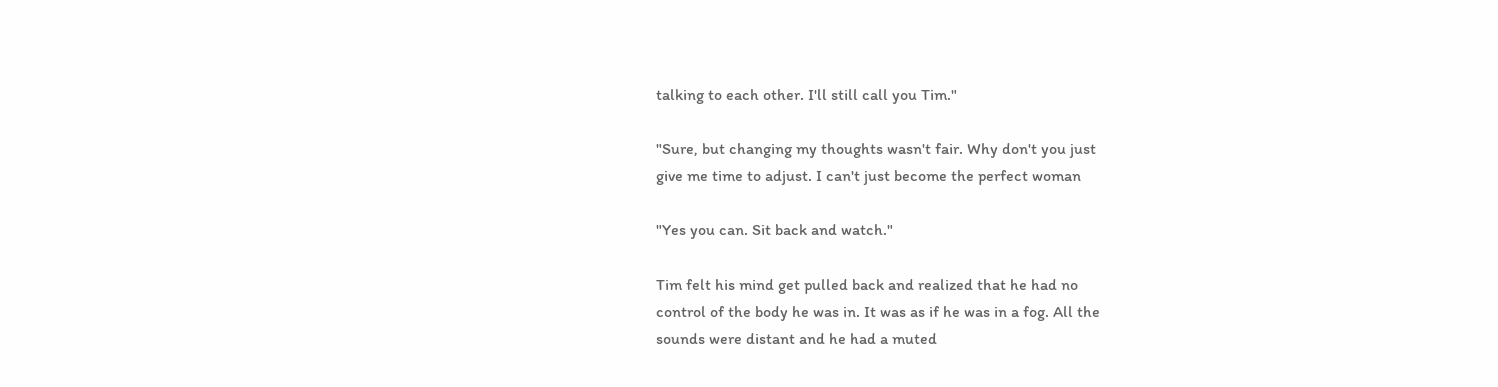talking to each other. I'll still call you Tim."

"Sure, but changing my thoughts wasn't fair. Why don't you just
give me time to adjust. I can't just become the perfect woman

"Yes you can. Sit back and watch."

Tim felt his mind get pulled back and realized that he had no
control of the body he was in. It was as if he was in a fog. All the
sounds were distant and he had a muted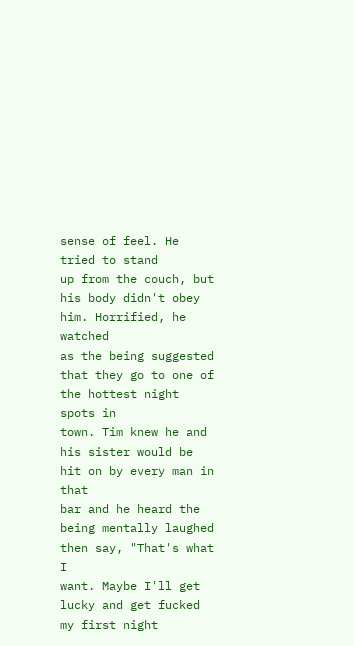sense of feel. He tried to stand
up from the couch, but his body didn't obey him. Horrified, he watched
as the being suggested that they go to one of the hottest night spots in
town. Tim knew he and his sister would be hit on by every man in that
bar and he heard the being mentally laughed then say, "That's what I
want. Maybe I'll get lucky and get fucked my first night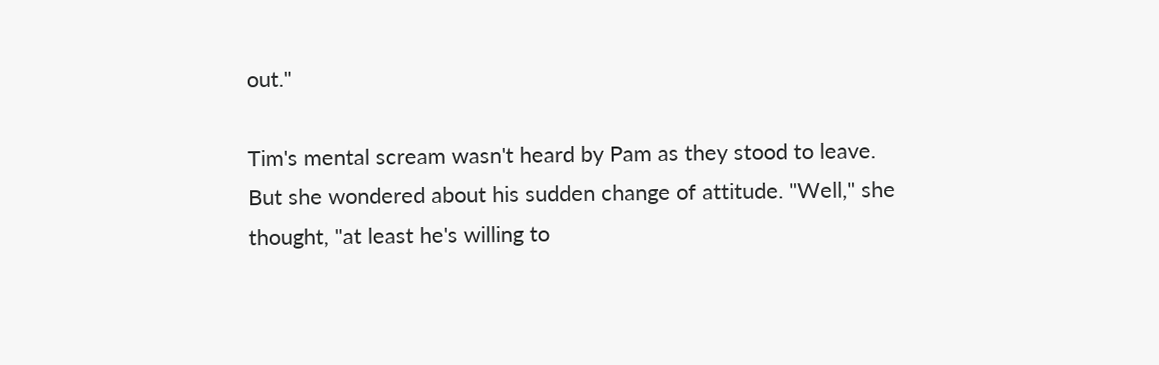out."

Tim's mental scream wasn't heard by Pam as they stood to leave.
But she wondered about his sudden change of attitude. "Well," she
thought, "at least he's willing to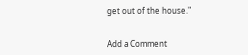get out of the house."


Add a Comment